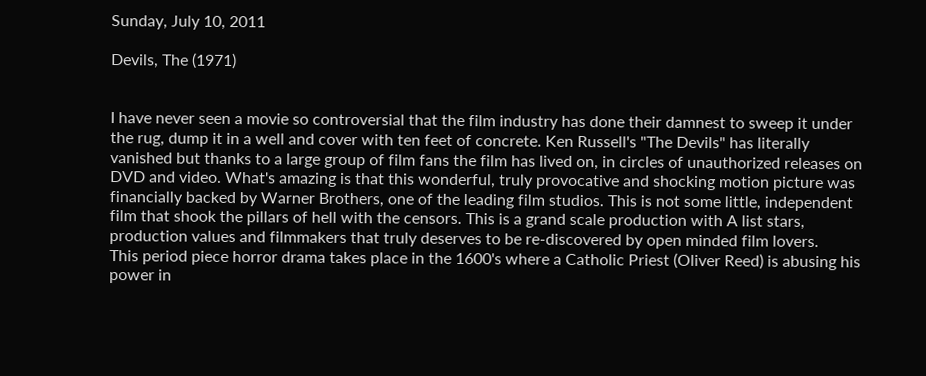Sunday, July 10, 2011

Devils, The (1971)


I have never seen a movie so controversial that the film industry has done their damnest to sweep it under the rug, dump it in a well and cover with ten feet of concrete. Ken Russell's "The Devils" has literally vanished but thanks to a large group of film fans the film has lived on, in circles of unauthorized releases on DVD and video. What's amazing is that this wonderful, truly provocative and shocking motion picture was financially backed by Warner Brothers, one of the leading film studios. This is not some little, independent film that shook the pillars of hell with the censors. This is a grand scale production with A list stars, production values and filmmakers that truly deserves to be re-discovered by open minded film lovers.
This period piece horror drama takes place in the 1600's where a Catholic Priest (Oliver Reed) is abusing his power in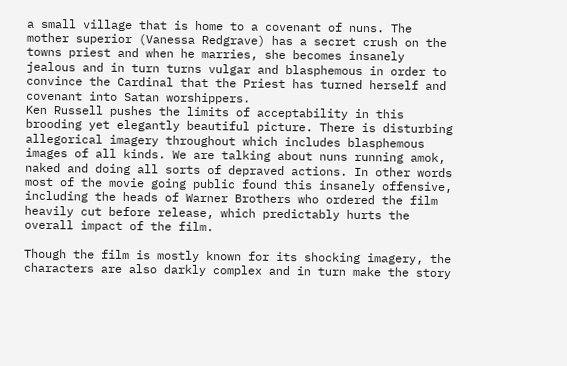a small village that is home to a covenant of nuns. The mother superior (Vanessa Redgrave) has a secret crush on the towns priest and when he marries, she becomes insanely jealous and in turn turns vulgar and blasphemous in order to convince the Cardinal that the Priest has turned herself and covenant into Satan worshippers.
Ken Russell pushes the limits of acceptability in this brooding yet elegantly beautiful picture. There is disturbing allegorical imagery throughout which includes blasphemous images of all kinds. We are talking about nuns running amok, naked and doing all sorts of depraved actions. In other words most of the movie going public found this insanely offensive, including the heads of Warner Brothers who ordered the film heavily cut before release, which predictably hurts the overall impact of the film.

Though the film is mostly known for its shocking imagery, the characters are also darkly complex and in turn make the story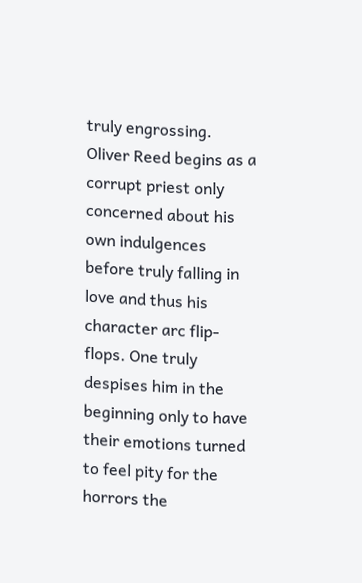truly engrossing. Oliver Reed begins as a corrupt priest only concerned about his own indulgences before truly falling in love and thus his character arc flip-flops. One truly despises him in the beginning only to have their emotions turned to feel pity for the horrors the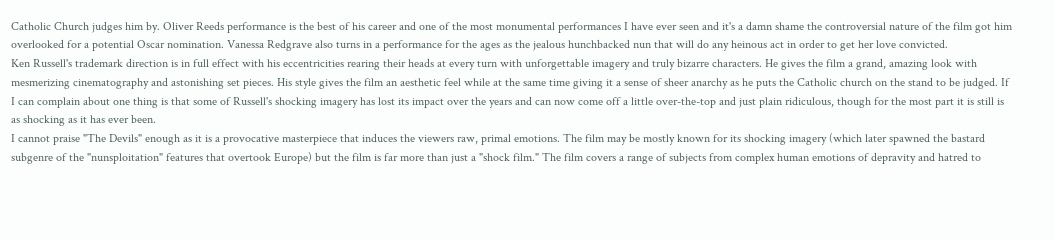Catholic Church judges him by. Oliver Reeds performance is the best of his career and one of the most monumental performances I have ever seen and it's a damn shame the controversial nature of the film got him overlooked for a potential Oscar nomination. Vanessa Redgrave also turns in a performance for the ages as the jealous hunchbacked nun that will do any heinous act in order to get her love convicted.
Ken Russell's trademark direction is in full effect with his eccentricities rearing their heads at every turn with unforgettable imagery and truly bizarre characters. He gives the film a grand, amazing look with mesmerizing cinematography and astonishing set pieces. His style gives the film an aesthetic feel while at the same time giving it a sense of sheer anarchy as he puts the Catholic church on the stand to be judged. If I can complain about one thing is that some of Russell's shocking imagery has lost its impact over the years and can now come off a little over-the-top and just plain ridiculous, though for the most part it is still is as shocking as it has ever been.
I cannot praise "The Devils" enough as it is a provocative masterpiece that induces the viewers raw, primal emotions. The film may be mostly known for its shocking imagery (which later spawned the bastard subgenre of the "nunsploitation" features that overtook Europe) but the film is far more than just a "shock film." The film covers a range of subjects from complex human emotions of depravity and hatred to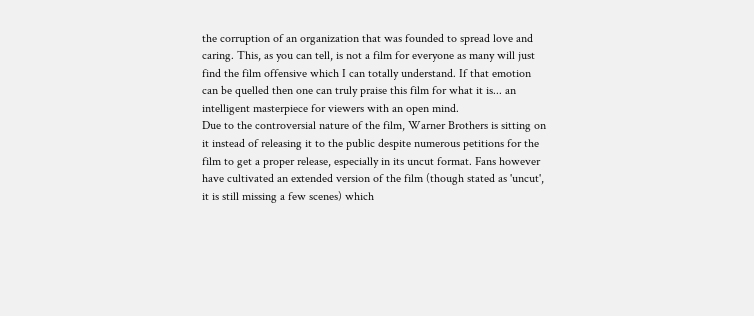the corruption of an organization that was founded to spread love and caring. This, as you can tell, is not a film for everyone as many will just find the film offensive which I can totally understand. If that emotion can be quelled then one can truly praise this film for what it is... an intelligent masterpiece for viewers with an open mind.
Due to the controversial nature of the film, Warner Brothers is sitting on it instead of releasing it to the public despite numerous petitions for the film to get a proper release, especially in its uncut format. Fans however have cultivated an extended version of the film (though stated as 'uncut', it is still missing a few scenes) which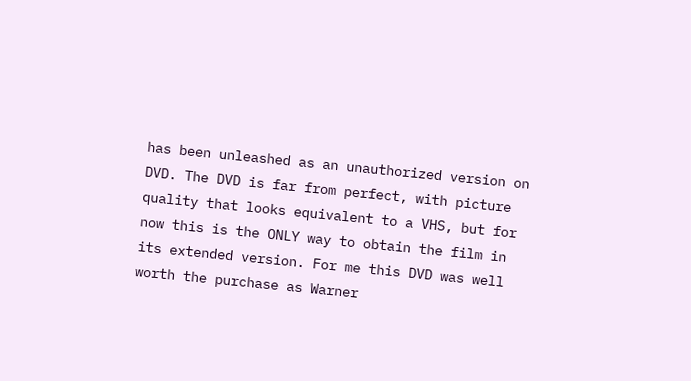has been unleashed as an unauthorized version on DVD. The DVD is far from perfect, with picture quality that looks equivalent to a VHS, but for now this is the ONLY way to obtain the film in its extended version. For me this DVD was well worth the purchase as Warner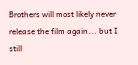Brothers will most likely never release the film again... but I still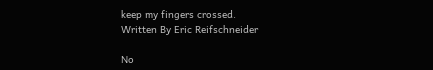keep my fingers crossed.
Written By Eric Reifschneider

No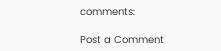comments:

Post a Comment